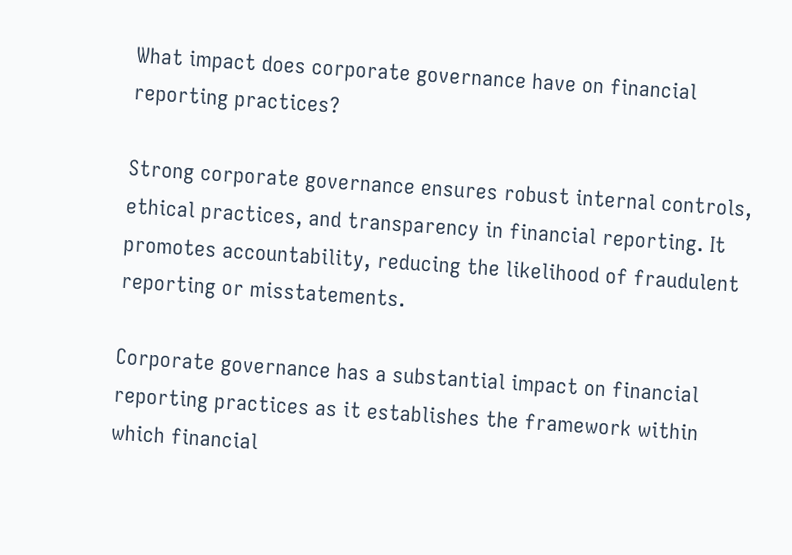What impact does corporate governance have on financial reporting practices?

Strong corporate governance ensures robust internal controls, ethical practices, and transparency in financial reporting. It promotes accountability, reducing the likelihood of fraudulent reporting or misstatements.

Corporate governance has a substantial impact on financial reporting practices as it establishes the framework within which financial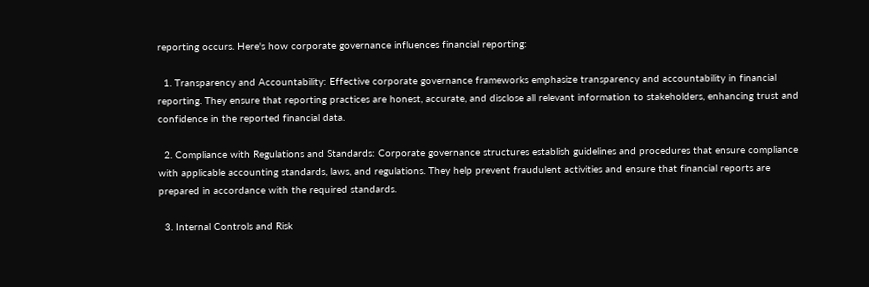reporting occurs. Here's how corporate governance influences financial reporting:

  1. Transparency and Accountability: Effective corporate governance frameworks emphasize transparency and accountability in financial reporting. They ensure that reporting practices are honest, accurate, and disclose all relevant information to stakeholders, enhancing trust and confidence in the reported financial data.

  2. Compliance with Regulations and Standards: Corporate governance structures establish guidelines and procedures that ensure compliance with applicable accounting standards, laws, and regulations. They help prevent fraudulent activities and ensure that financial reports are prepared in accordance with the required standards.

  3. Internal Controls and Risk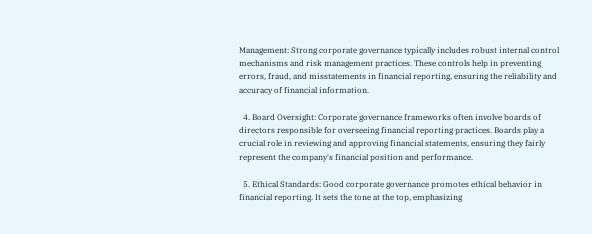Management: Strong corporate governance typically includes robust internal control mechanisms and risk management practices. These controls help in preventing errors, fraud, and misstatements in financial reporting, ensuring the reliability and accuracy of financial information.

  4. Board Oversight: Corporate governance frameworks often involve boards of directors responsible for overseeing financial reporting practices. Boards play a crucial role in reviewing and approving financial statements, ensuring they fairly represent the company's financial position and performance.

  5. Ethical Standards: Good corporate governance promotes ethical behavior in financial reporting. It sets the tone at the top, emphasizing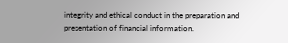integrity and ethical conduct in the preparation and presentation of financial information.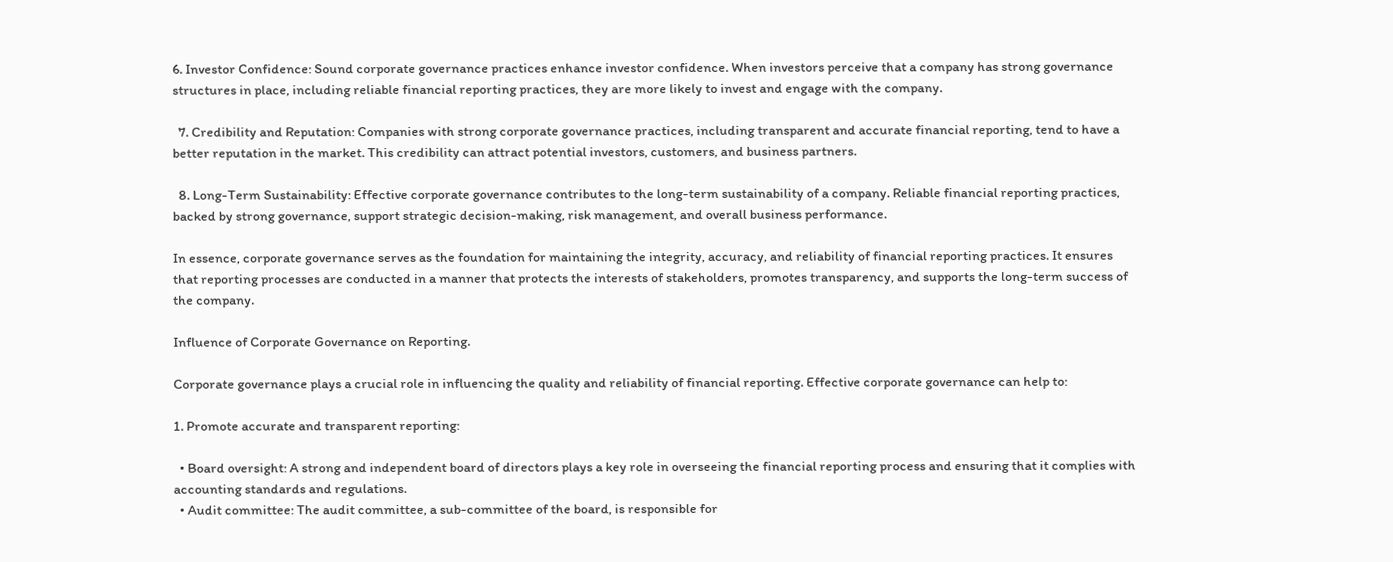6. Investor Confidence: Sound corporate governance practices enhance investor confidence. When investors perceive that a company has strong governance structures in place, including reliable financial reporting practices, they are more likely to invest and engage with the company.

  7. Credibility and Reputation: Companies with strong corporate governance practices, including transparent and accurate financial reporting, tend to have a better reputation in the market. This credibility can attract potential investors, customers, and business partners.

  8. Long-Term Sustainability: Effective corporate governance contributes to the long-term sustainability of a company. Reliable financial reporting practices, backed by strong governance, support strategic decision-making, risk management, and overall business performance.

In essence, corporate governance serves as the foundation for maintaining the integrity, accuracy, and reliability of financial reporting practices. It ensures that reporting processes are conducted in a manner that protects the interests of stakeholders, promotes transparency, and supports the long-term success of the company.

Influence of Corporate Governance on Reporting.

Corporate governance plays a crucial role in influencing the quality and reliability of financial reporting. Effective corporate governance can help to:

1. Promote accurate and transparent reporting:

  • Board oversight: A strong and independent board of directors plays a key role in overseeing the financial reporting process and ensuring that it complies with accounting standards and regulations.
  • Audit committee: The audit committee, a sub-committee of the board, is responsible for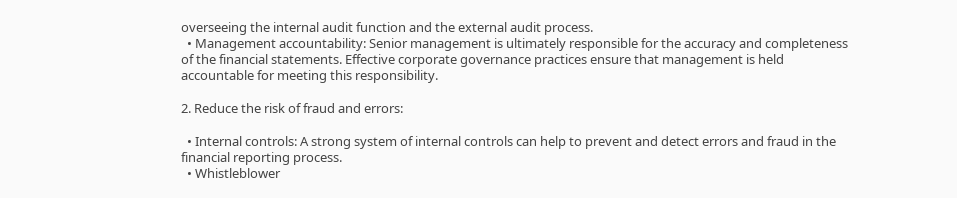overseeing the internal audit function and the external audit process.
  • Management accountability: Senior management is ultimately responsible for the accuracy and completeness of the financial statements. Effective corporate governance practices ensure that management is held accountable for meeting this responsibility.

2. Reduce the risk of fraud and errors:

  • Internal controls: A strong system of internal controls can help to prevent and detect errors and fraud in the financial reporting process.
  • Whistleblower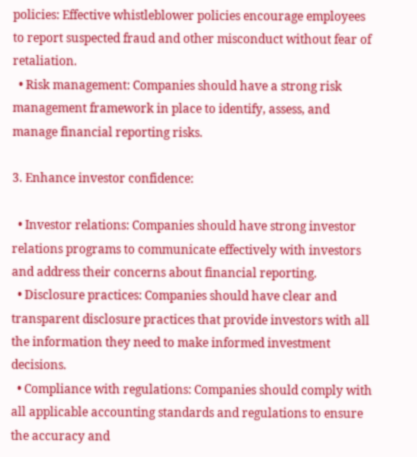policies: Effective whistleblower policies encourage employees to report suspected fraud and other misconduct without fear of retaliation.
  • Risk management: Companies should have a strong risk management framework in place to identify, assess, and manage financial reporting risks.

3. Enhance investor confidence:

  • Investor relations: Companies should have strong investor relations programs to communicate effectively with investors and address their concerns about financial reporting.
  • Disclosure practices: Companies should have clear and transparent disclosure practices that provide investors with all the information they need to make informed investment decisions.
  • Compliance with regulations: Companies should comply with all applicable accounting standards and regulations to ensure the accuracy and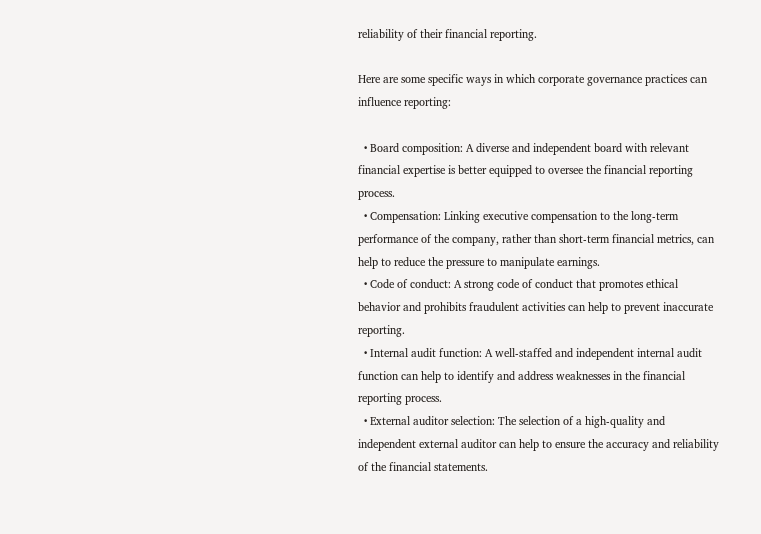reliability of their financial reporting.

Here are some specific ways in which corporate governance practices can influence reporting:

  • Board composition: A diverse and independent board with relevant financial expertise is better equipped to oversee the financial reporting process.
  • Compensation: Linking executive compensation to the long-term performance of the company, rather than short-term financial metrics, can help to reduce the pressure to manipulate earnings.
  • Code of conduct: A strong code of conduct that promotes ethical behavior and prohibits fraudulent activities can help to prevent inaccurate reporting.
  • Internal audit function: A well-staffed and independent internal audit function can help to identify and address weaknesses in the financial reporting process.
  • External auditor selection: The selection of a high-quality and independent external auditor can help to ensure the accuracy and reliability of the financial statements.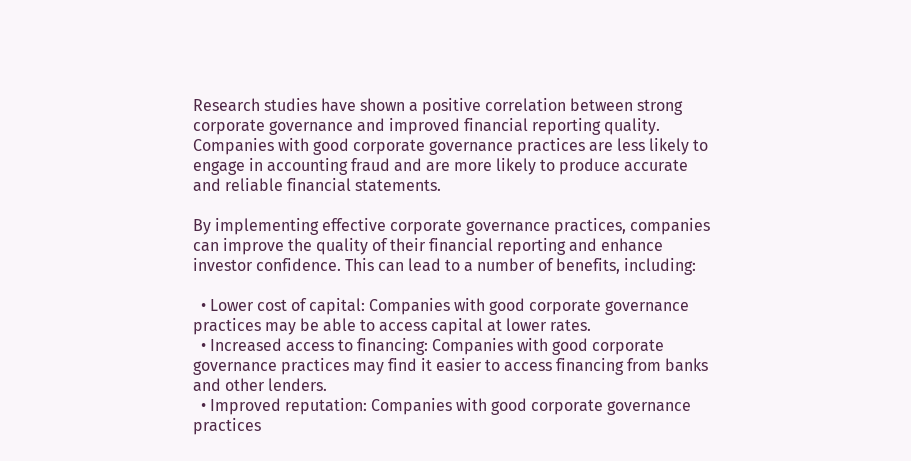Research studies have shown a positive correlation between strong corporate governance and improved financial reporting quality. Companies with good corporate governance practices are less likely to engage in accounting fraud and are more likely to produce accurate and reliable financial statements.

By implementing effective corporate governance practices, companies can improve the quality of their financial reporting and enhance investor confidence. This can lead to a number of benefits, including:

  • Lower cost of capital: Companies with good corporate governance practices may be able to access capital at lower rates.
  • Increased access to financing: Companies with good corporate governance practices may find it easier to access financing from banks and other lenders.
  • Improved reputation: Companies with good corporate governance practices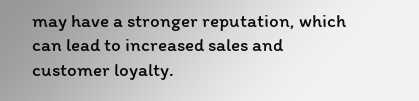may have a stronger reputation, which can lead to increased sales and customer loyalty.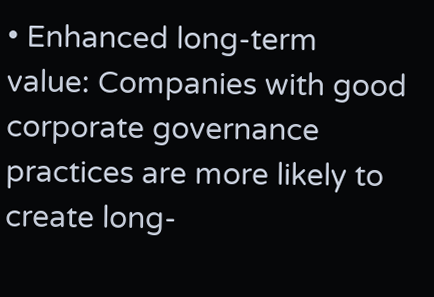• Enhanced long-term value: Companies with good corporate governance practices are more likely to create long-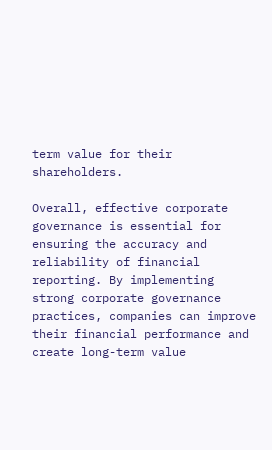term value for their shareholders.

Overall, effective corporate governance is essential for ensuring the accuracy and reliability of financial reporting. By implementing strong corporate governance practices, companies can improve their financial performance and create long-term value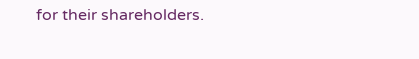for their shareholders.